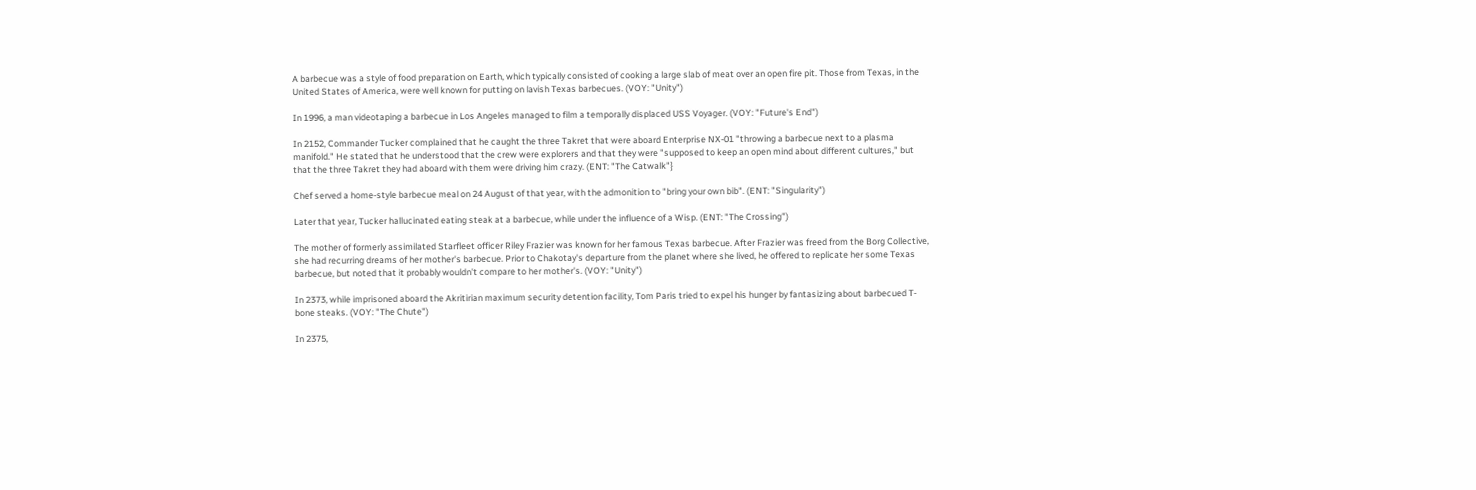A barbecue was a style of food preparation on Earth, which typically consisted of cooking a large slab of meat over an open fire pit. Those from Texas, in the United States of America, were well known for putting on lavish Texas barbecues. (VOY: "Unity")

In 1996, a man videotaping a barbecue in Los Angeles managed to film a temporally displaced USS Voyager. (VOY: "Future's End")

In 2152, Commander Tucker complained that he caught the three Takret that were aboard Enterprise NX-01 "throwing a barbecue next to a plasma manifold." He stated that he understood that the crew were explorers and that they were "supposed to keep an open mind about different cultures," but that the three Takret they had aboard with them were driving him crazy. (ENT: "The Catwalk"}

Chef served a home-style barbecue meal on 24 August of that year, with the admonition to "bring your own bib". (ENT: "Singularity")

Later that year, Tucker hallucinated eating steak at a barbecue, while under the influence of a Wisp. (ENT: "The Crossing")

The mother of formerly assimilated Starfleet officer Riley Frazier was known for her famous Texas barbecue. After Frazier was freed from the Borg Collective, she had recurring dreams of her mother's barbecue. Prior to Chakotay's departure from the planet where she lived, he offered to replicate her some Texas barbecue, but noted that it probably wouldn't compare to her mother's. (VOY: "Unity")

In 2373, while imprisoned aboard the Akritirian maximum security detention facility, Tom Paris tried to expel his hunger by fantasizing about barbecued T-bone steaks. (VOY: "The Chute")

In 2375,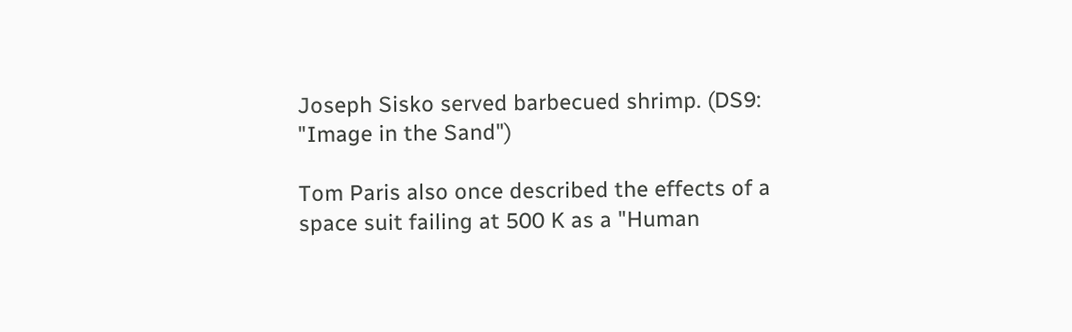Joseph Sisko served barbecued shrimp. (DS9: "Image in the Sand")

Tom Paris also once described the effects of a space suit failing at 500 K as a "Human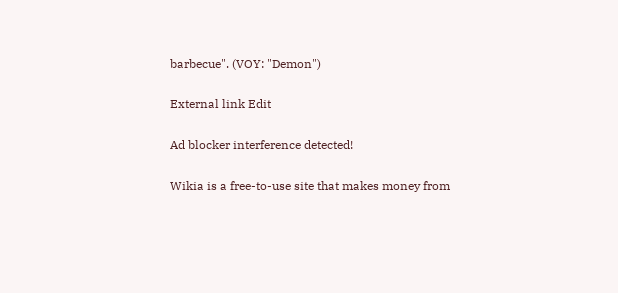barbecue". (VOY: "Demon")

External link Edit

Ad blocker interference detected!

Wikia is a free-to-use site that makes money from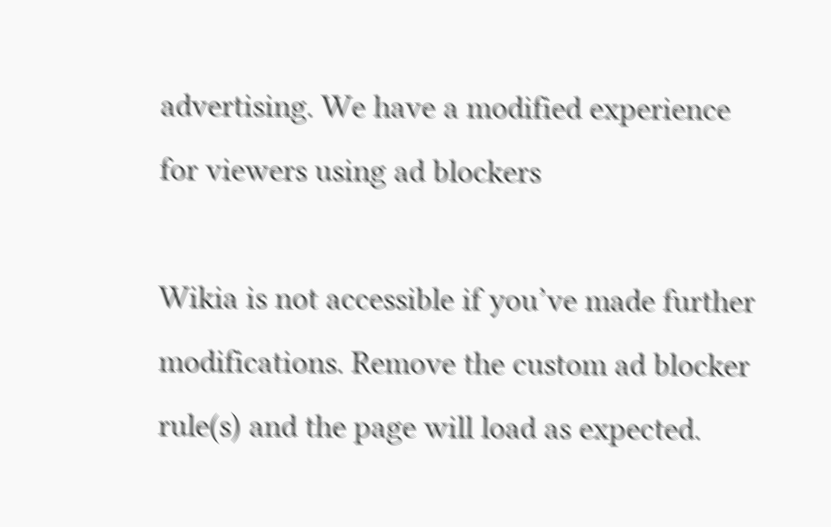advertising. We have a modified experience for viewers using ad blockers

Wikia is not accessible if you’ve made further modifications. Remove the custom ad blocker rule(s) and the page will load as expected.